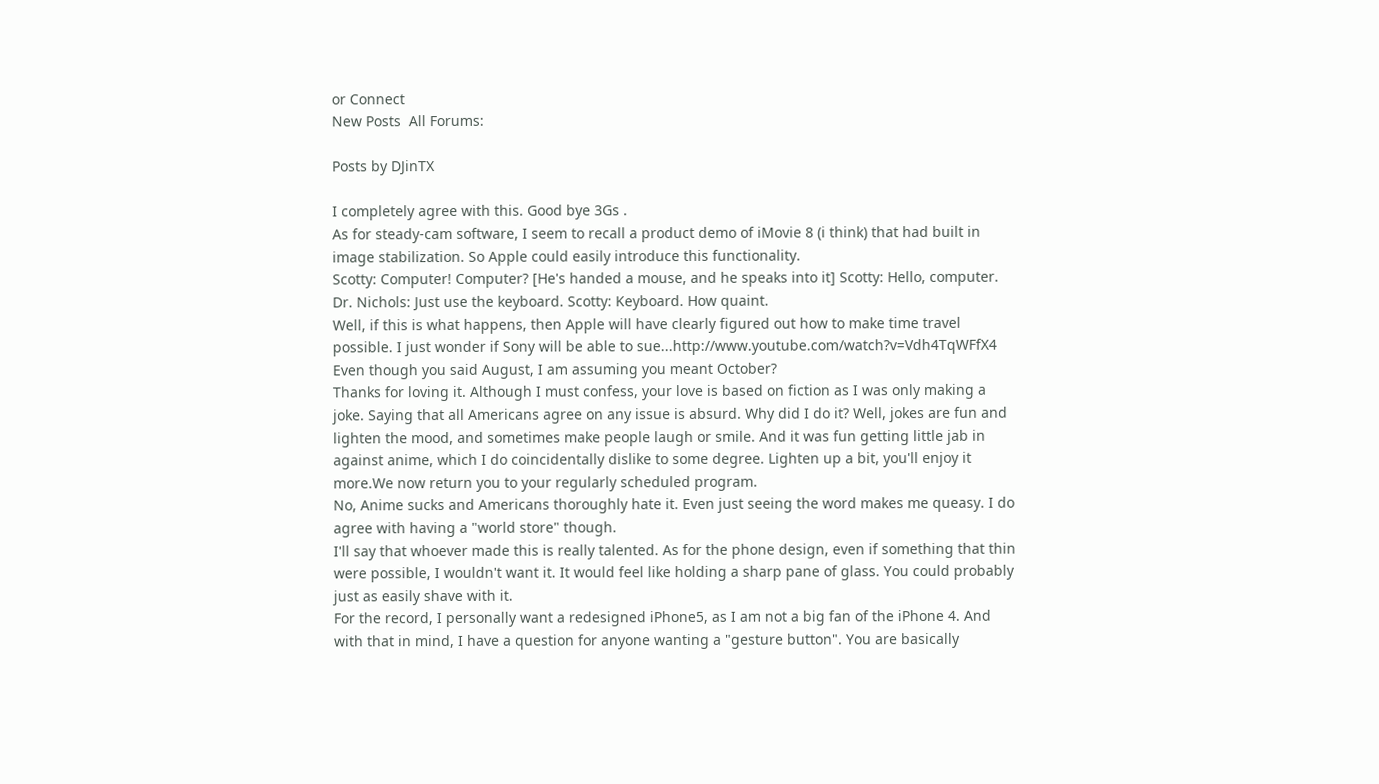or Connect
New Posts  All Forums:

Posts by DJinTX

I completely agree with this. Good bye 3Gs .
As for steady-cam software, I seem to recall a product demo of iMovie 8 (i think) that had built in image stabilization. So Apple could easily introduce this functionality.
Scotty: Computer! Computer? [He's handed a mouse, and he speaks into it] Scotty: Hello, computer. Dr. Nichols: Just use the keyboard. Scotty: Keyboard. How quaint.
Well, if this is what happens, then Apple will have clearly figured out how to make time travel possible. I just wonder if Sony will be able to sue...http://www.youtube.com/watch?v=Vdh4TqWFfX4
Even though you said August, I am assuming you meant October?
Thanks for loving it. Although I must confess, your love is based on fiction as I was only making a joke. Saying that all Americans agree on any issue is absurd. Why did I do it? Well, jokes are fun and lighten the mood, and sometimes make people laugh or smile. And it was fun getting little jab in against anime, which I do coincidentally dislike to some degree. Lighten up a bit, you'll enjoy it more.We now return you to your regularly scheduled program.
No, Anime sucks and Americans thoroughly hate it. Even just seeing the word makes me queasy. I do agree with having a "world store" though.
I'll say that whoever made this is really talented. As for the phone design, even if something that thin were possible, I wouldn't want it. It would feel like holding a sharp pane of glass. You could probably just as easily shave with it.
For the record, I personally want a redesigned iPhone5, as I am not a big fan of the iPhone 4. And with that in mind, I have a question for anyone wanting a "gesture button". You are basically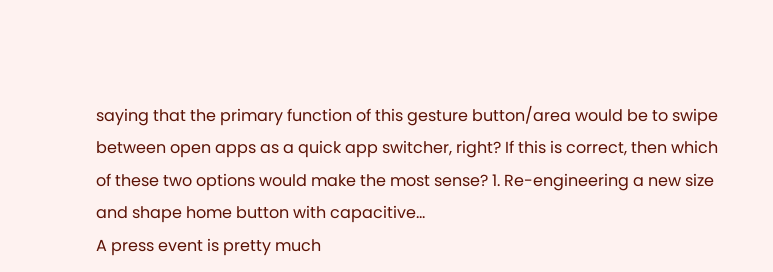saying that the primary function of this gesture button/area would be to swipe between open apps as a quick app switcher, right? If this is correct, then which of these two options would make the most sense? 1. Re-engineering a new size and shape home button with capacitive...
A press event is pretty much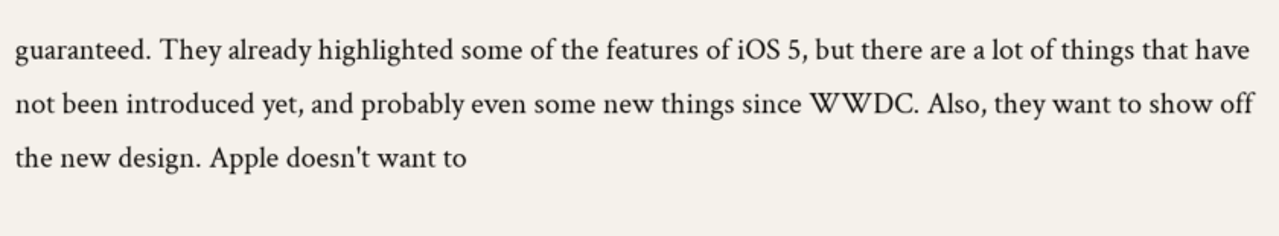guaranteed. They already highlighted some of the features of iOS 5, but there are a lot of things that have not been introduced yet, and probably even some new things since WWDC. Also, they want to show off the new design. Apple doesn't want to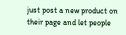just post a new product on their page and let people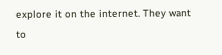explore it on the internet. They want to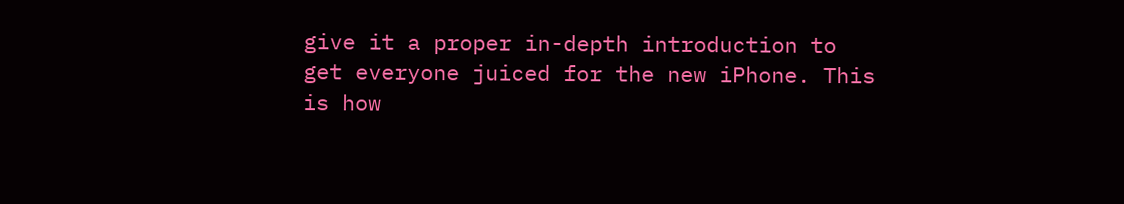give it a proper in-depth introduction to get everyone juiced for the new iPhone. This is how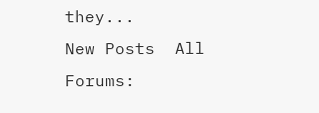they...
New Posts  All Forums: